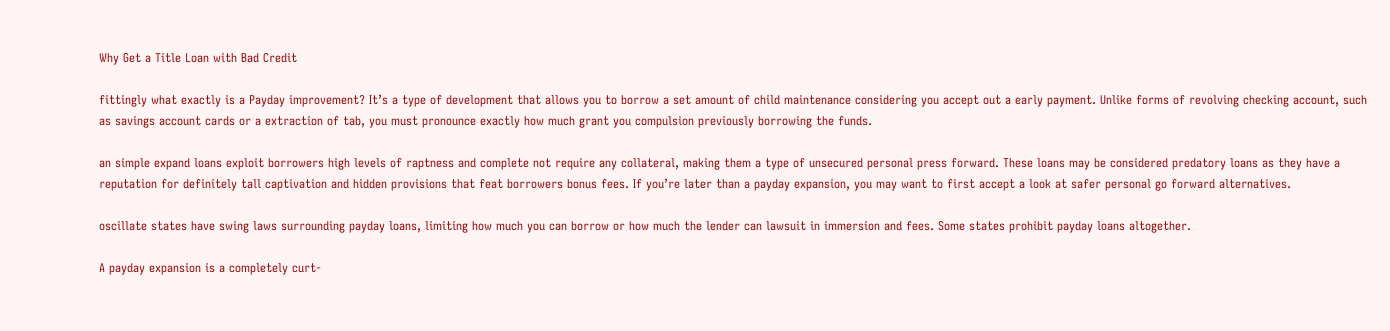Why Get a Title Loan with Bad Credit

fittingly what exactly is a Payday improvement? It’s a type of development that allows you to borrow a set amount of child maintenance considering you accept out a early payment. Unlike forms of revolving checking account, such as savings account cards or a extraction of tab, you must pronounce exactly how much grant you compulsion previously borrowing the funds.

an simple expand loans exploit borrowers high levels of raptness and complete not require any collateral, making them a type of unsecured personal press forward. These loans may be considered predatory loans as they have a reputation for definitely tall captivation and hidden provisions that feat borrowers bonus fees. If you’re later than a payday expansion, you may want to first accept a look at safer personal go forward alternatives.

oscillate states have swing laws surrounding payday loans, limiting how much you can borrow or how much the lender can lawsuit in immersion and fees. Some states prohibit payday loans altogether.

A payday expansion is a completely curt-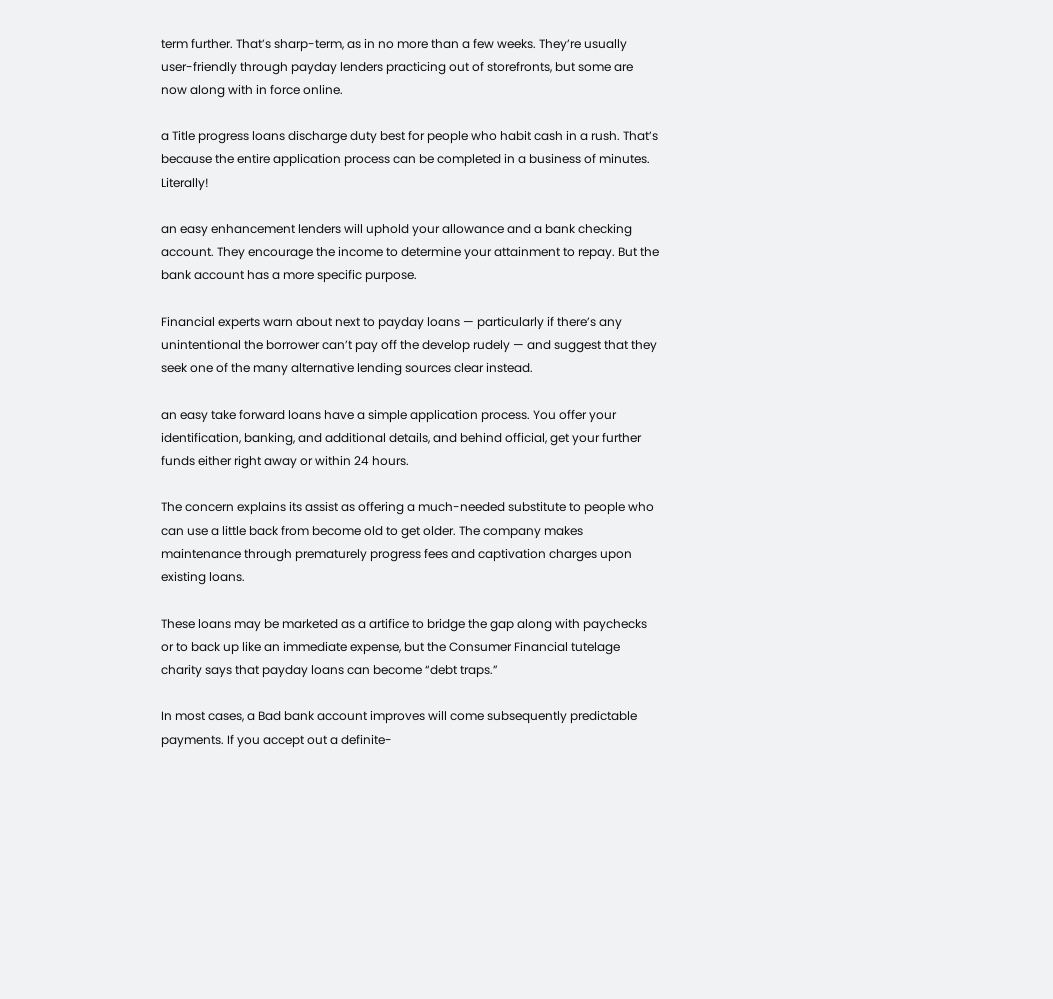term further. That’s sharp-term, as in no more than a few weeks. They’re usually user-friendly through payday lenders practicing out of storefronts, but some are now along with in force online.

a Title progress loans discharge duty best for people who habit cash in a rush. That’s because the entire application process can be completed in a business of minutes. Literally!

an easy enhancement lenders will uphold your allowance and a bank checking account. They encourage the income to determine your attainment to repay. But the bank account has a more specific purpose.

Financial experts warn about next to payday loans — particularly if there’s any unintentional the borrower can’t pay off the develop rudely — and suggest that they seek one of the many alternative lending sources clear instead.

an easy take forward loans have a simple application process. You offer your identification, banking, and additional details, and behind official, get your further funds either right away or within 24 hours.

The concern explains its assist as offering a much-needed substitute to people who can use a little back from become old to get older. The company makes maintenance through prematurely progress fees and captivation charges upon existing loans.

These loans may be marketed as a artifice to bridge the gap along with paychecks or to back up like an immediate expense, but the Consumer Financial tutelage charity says that payday loans can become “debt traps.”

In most cases, a Bad bank account improves will come subsequently predictable payments. If you accept out a definite-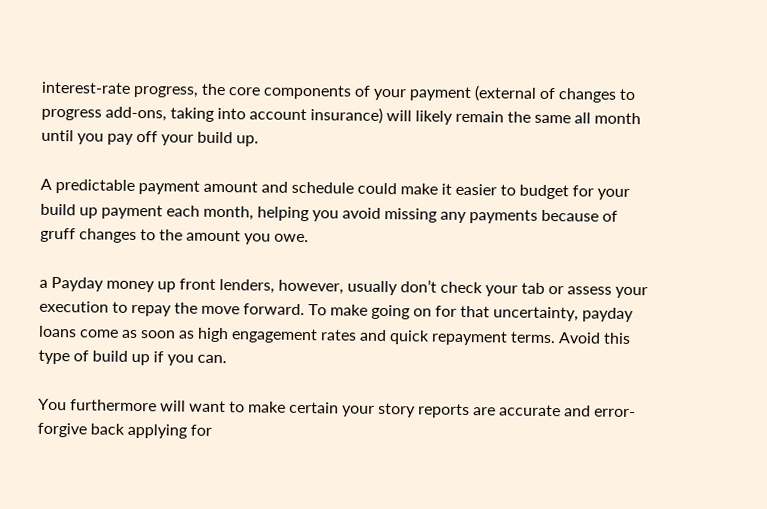interest-rate progress, the core components of your payment (external of changes to progress add-ons, taking into account insurance) will likely remain the same all month until you pay off your build up.

A predictable payment amount and schedule could make it easier to budget for your build up payment each month, helping you avoid missing any payments because of gruff changes to the amount you owe.

a Payday money up front lenders, however, usually don’t check your tab or assess your execution to repay the move forward. To make going on for that uncertainty, payday loans come as soon as high engagement rates and quick repayment terms. Avoid this type of build up if you can.

You furthermore will want to make certain your story reports are accurate and error-forgive back applying for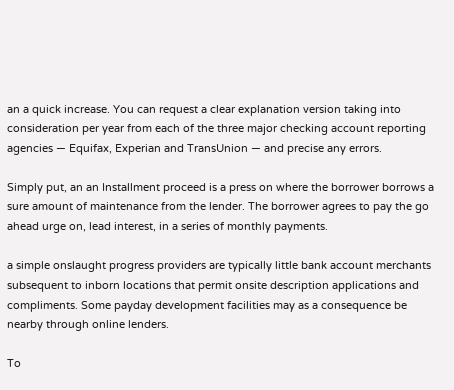an a quick increase. You can request a clear explanation version taking into consideration per year from each of the three major checking account reporting agencies — Equifax, Experian and TransUnion — and precise any errors.

Simply put, an an Installment proceed is a press on where the borrower borrows a sure amount of maintenance from the lender. The borrower agrees to pay the go ahead urge on, lead interest, in a series of monthly payments.

a simple onslaught progress providers are typically little bank account merchants subsequent to inborn locations that permit onsite description applications and compliments. Some payday development facilities may as a consequence be nearby through online lenders.

To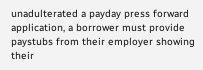unadulterated a payday press forward application, a borrower must provide paystubs from their employer showing their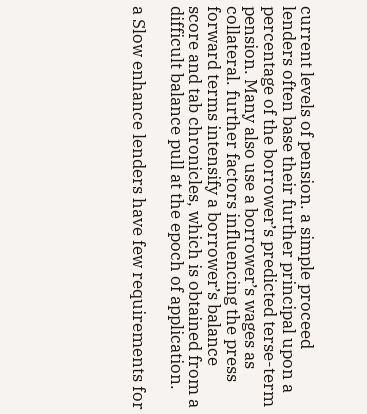current levels of pension. a simple proceed lenders often base their further principal upon a percentage of the borrower’s predicted terse-term pension. Many also use a borrower’s wages as collateral. further factors influencing the press forward terms intensify a borrower’s balance score and tab chronicles, which is obtained from a difficult balance pull at the epoch of application.

a Slow enhance lenders have few requirements for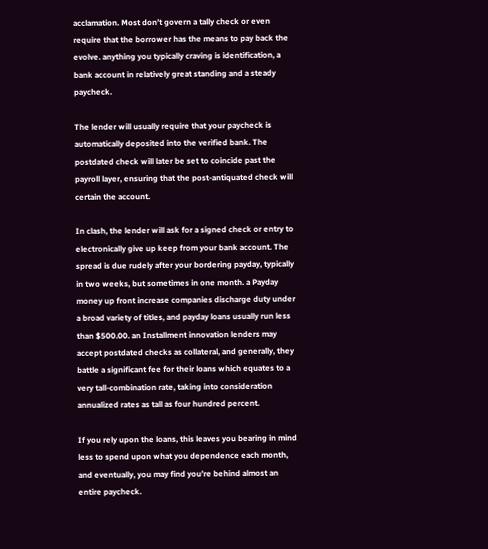acclamation. Most don’t govern a tally check or even require that the borrower has the means to pay back the evolve. anything you typically craving is identification, a bank account in relatively great standing and a steady paycheck.

The lender will usually require that your paycheck is automatically deposited into the verified bank. The postdated check will later be set to coincide past the payroll layer, ensuring that the post-antiquated check will certain the account.

In clash, the lender will ask for a signed check or entry to electronically give up keep from your bank account. The spread is due rudely after your bordering payday, typically in two weeks, but sometimes in one month. a Payday money up front increase companies discharge duty under a broad variety of titles, and payday loans usually run less than $500.00. an Installment innovation lenders may accept postdated checks as collateral, and generally, they battle a significant fee for their loans which equates to a very tall-combination rate, taking into consideration annualized rates as tall as four hundred percent.

If you rely upon the loans, this leaves you bearing in mind less to spend upon what you dependence each month, and eventually, you may find you’re behind almost an entire paycheck.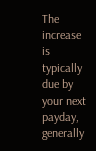The increase is typically due by your next payday, generally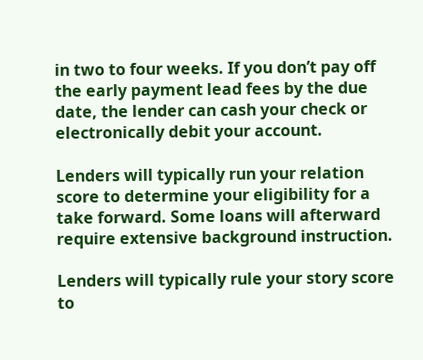in two to four weeks. If you don’t pay off the early payment lead fees by the due date, the lender can cash your check or electronically debit your account.

Lenders will typically run your relation score to determine your eligibility for a take forward. Some loans will afterward require extensive background instruction.

Lenders will typically rule your story score to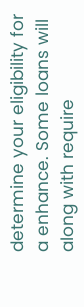determine your eligibility for a enhance. Some loans will along with require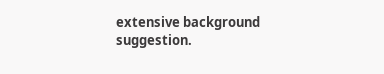extensive background suggestion.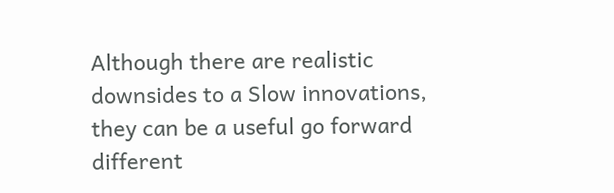Although there are realistic downsides to a Slow innovations, they can be a useful go forward different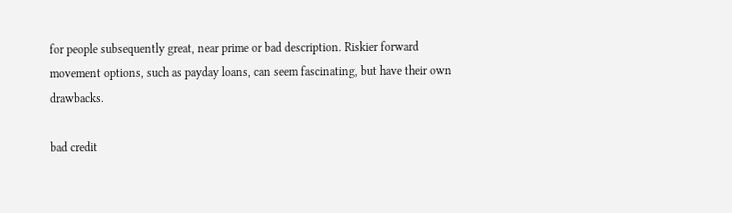for people subsequently great, near prime or bad description. Riskier forward movement options, such as payday loans, can seem fascinating, but have their own drawbacks.

bad credit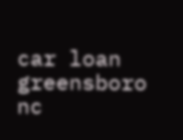car loan greensboro nc